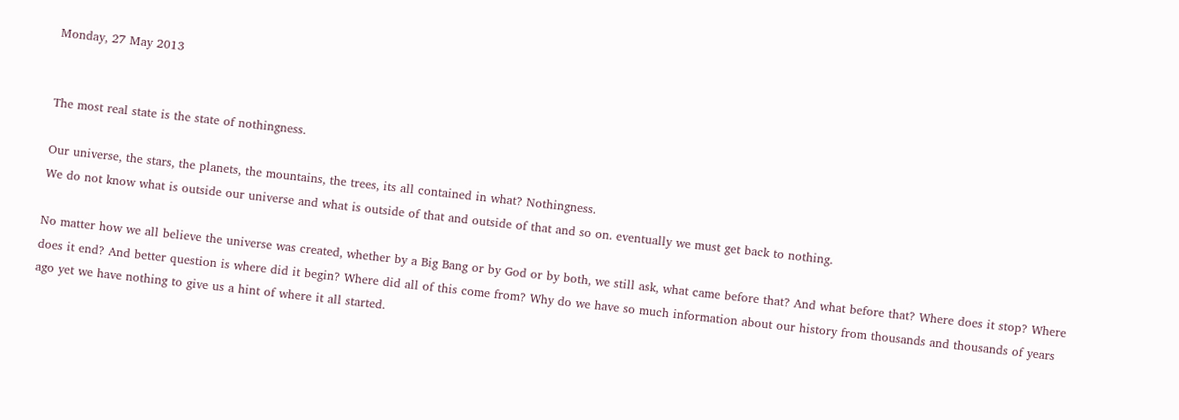Monday, 27 May 2013


The most real state is the state of nothingness.

Our universe, the stars, the planets, the mountains, the trees, its all contained in what? Nothingness.
We do not know what is outside our universe and what is outside of that and outside of that and so on. eventually we must get back to nothing.

No matter how we all believe the universe was created, whether by a Big Bang or by God or by both, we still ask, what came before that? And what before that? Where does it stop? Where does it end? And better question is where did it begin? Where did all of this come from? Why do we have so much information about our history from thousands and thousands of years ago yet we have nothing to give us a hint of where it all started.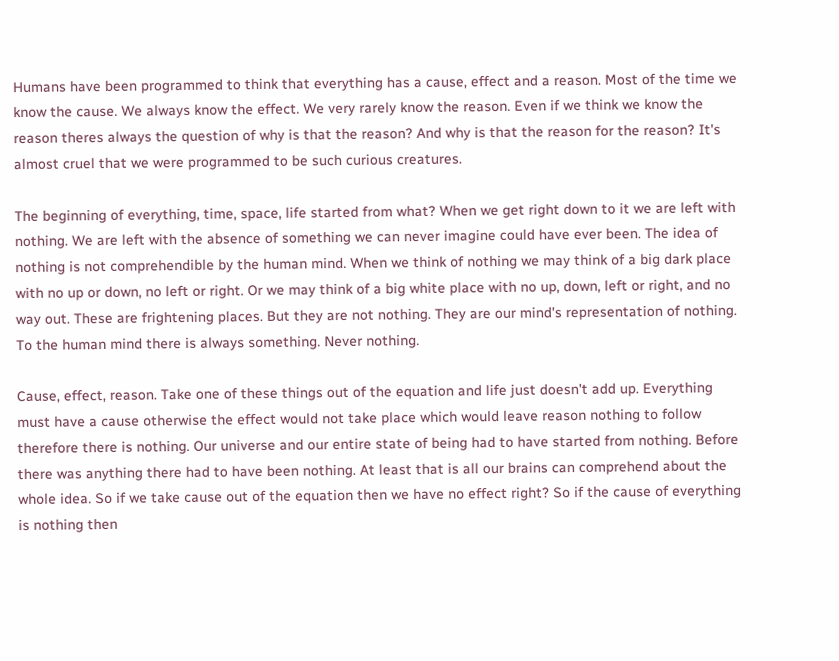Humans have been programmed to think that everything has a cause, effect and a reason. Most of the time we know the cause. We always know the effect. We very rarely know the reason. Even if we think we know the reason theres always the question of why is that the reason? And why is that the reason for the reason? It's almost cruel that we were programmed to be such curious creatures.

The beginning of everything, time, space, life started from what? When we get right down to it we are left with nothing. We are left with the absence of something we can never imagine could have ever been. The idea of nothing is not comprehendible by the human mind. When we think of nothing we may think of a big dark place with no up or down, no left or right. Or we may think of a big white place with no up, down, left or right, and no way out. These are frightening places. But they are not nothing. They are our mind's representation of nothing. To the human mind there is always something. Never nothing.

Cause, effect, reason. Take one of these things out of the equation and life just doesn't add up. Everything must have a cause otherwise the effect would not take place which would leave reason nothing to follow therefore there is nothing. Our universe and our entire state of being had to have started from nothing. Before there was anything there had to have been nothing. At least that is all our brains can comprehend about the whole idea. So if we take cause out of the equation then we have no effect right? So if the cause of everything is nothing then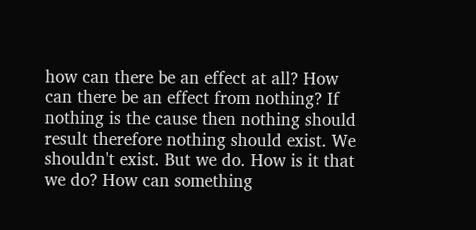how can there be an effect at all? How can there be an effect from nothing? If nothing is the cause then nothing should result therefore nothing should exist. We shouldn't exist. But we do. How is it that we do? How can something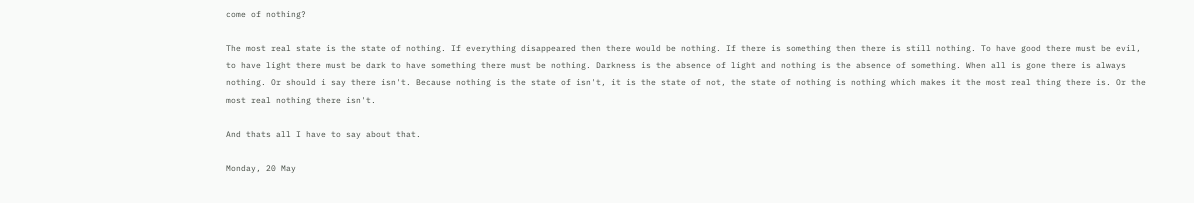come of nothing?

The most real state is the state of nothing. If everything disappeared then there would be nothing. If there is something then there is still nothing. To have good there must be evil, to have light there must be dark to have something there must be nothing. Darkness is the absence of light and nothing is the absence of something. When all is gone there is always nothing. Or should i say there isn't. Because nothing is the state of isn't, it is the state of not, the state of nothing is nothing which makes it the most real thing there is. Or the most real nothing there isn't.

And thats all I have to say about that.

Monday, 20 May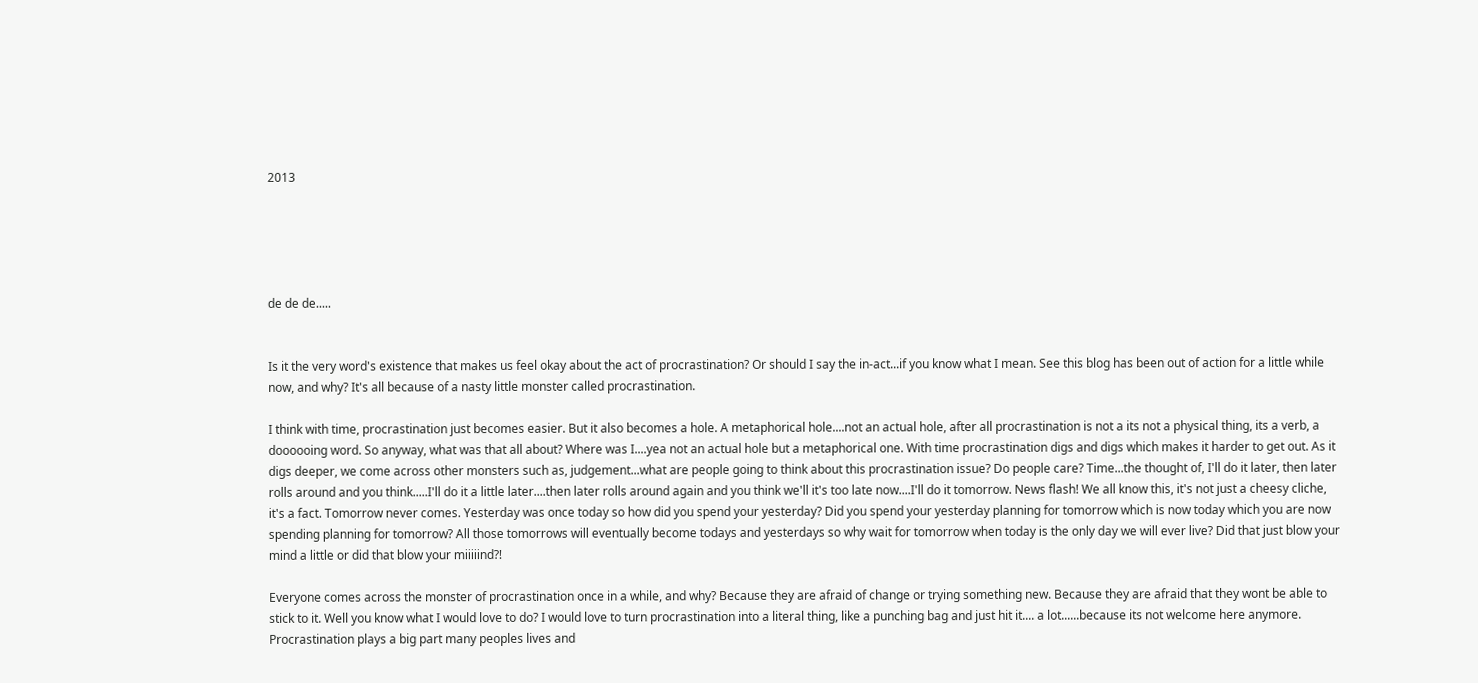2013





de de de.....


Is it the very word's existence that makes us feel okay about the act of procrastination? Or should I say the in-act...if you know what I mean. See this blog has been out of action for a little while now, and why? It's all because of a nasty little monster called procrastination.

I think with time, procrastination just becomes easier. But it also becomes a hole. A metaphorical hole....not an actual hole, after all procrastination is not a its not a physical thing, its a verb, a doooooing word. So anyway, what was that all about? Where was I....yea not an actual hole but a metaphorical one. With time procrastination digs and digs which makes it harder to get out. As it digs deeper, we come across other monsters such as, judgement...what are people going to think about this procrastination issue? Do people care? Time...the thought of, I'll do it later, then later rolls around and you think.....I'll do it a little later....then later rolls around again and you think we'll it's too late now....I'll do it tomorrow. News flash! We all know this, it's not just a cheesy cliche, it's a fact. Tomorrow never comes. Yesterday was once today so how did you spend your yesterday? Did you spend your yesterday planning for tomorrow which is now today which you are now spending planning for tomorrow? All those tomorrows will eventually become todays and yesterdays so why wait for tomorrow when today is the only day we will ever live? Did that just blow your mind a little or did that blow your miiiiind?!

Everyone comes across the monster of procrastination once in a while, and why? Because they are afraid of change or trying something new. Because they are afraid that they wont be able to stick to it. Well you know what I would love to do? I would love to turn procrastination into a literal thing, like a punching bag and just hit it.... a lot......because its not welcome here anymore. Procrastination plays a big part many peoples lives and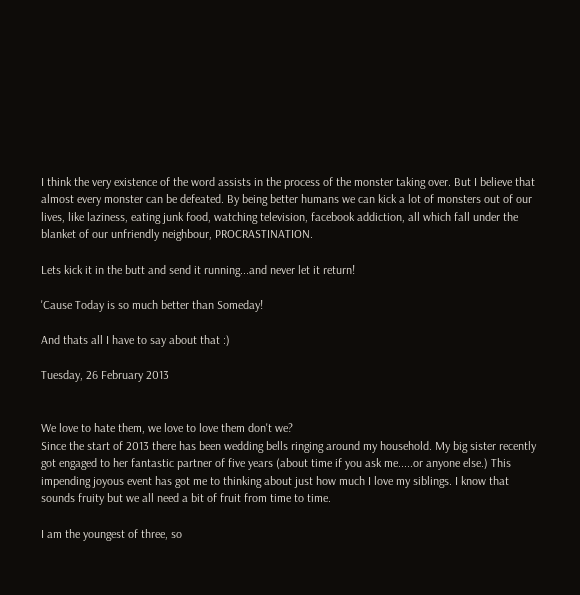I think the very existence of the word assists in the process of the monster taking over. But I believe that almost every monster can be defeated. By being better humans we can kick a lot of monsters out of our lives, like laziness, eating junk food, watching television, facebook addiction, all which fall under the blanket of our unfriendly neighbour, PROCRASTINATION.

Lets kick it in the butt and send it running...and never let it return!

'Cause Today is so much better than Someday!

And thats all I have to say about that :)

Tuesday, 26 February 2013


We love to hate them, we love to love them don't we?
Since the start of 2013 there has been wedding bells ringing around my household. My big sister recently got engaged to her fantastic partner of five years (about time if you ask me.....or anyone else.) This impending joyous event has got me to thinking about just how much I love my siblings. I know that sounds fruity but we all need a bit of fruit from time to time.

I am the youngest of three, so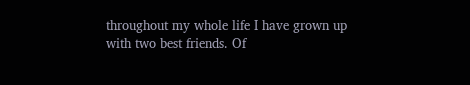throughout my whole life I have grown up with two best friends. Of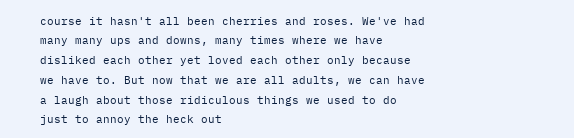course it hasn't all been cherries and roses. We've had many many ups and downs, many times where we have disliked each other yet loved each other only because we have to. But now that we are all adults, we can have a laugh about those ridiculous things we used to do just to annoy the heck out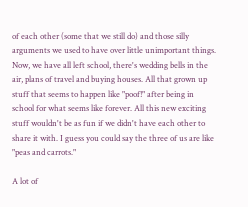of each other (some that we still do) and those silly arguments we used to have over little unimportant things. Now, we have all left school, there's wedding bells in the air, plans of travel and buying houses. All that grown up stuff that seems to happen like "poof!" after being in school for what seems like forever. All this new exciting stuff wouldn't be as fun if we didn't have each other to share it with. I guess you could say the three of us are like "peas and carrots."

A lot of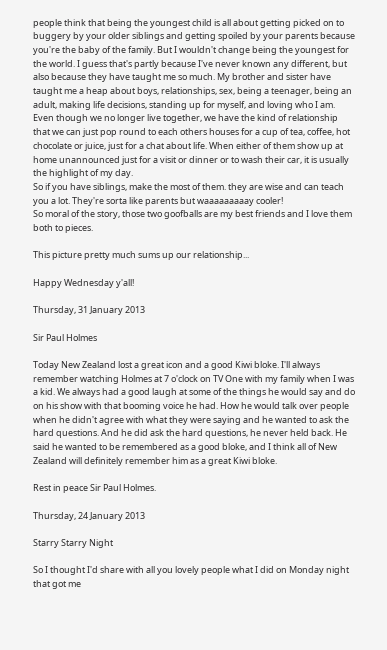people think that being the youngest child is all about getting picked on to buggery by your older siblings and getting spoiled by your parents because you're the baby of the family. But I wouldn't change being the youngest for the world. I guess that's partly because I've never known any different, but also because they have taught me so much. My brother and sister have taught me a heap about boys, relationships, sex, being a teenager, being an adult, making life decisions, standing up for myself, and loving who I am. Even though we no longer live together, we have the kind of relationship that we can just pop round to each others houses for a cup of tea, coffee, hot chocolate or juice, just for a chat about life. When either of them show up at home unannounced just for a visit or dinner or to wash their car, it is usually the highlight of my day.
So if you have siblings, make the most of them. they are wise and can teach you a lot. They're sorta like parents but waaaaaaaaay cooler!
So moral of the story, those two goofballs are my best friends and I love them both to pieces.

This picture pretty much sums up our relationship...

Happy Wednesday y'all!

Thursday, 31 January 2013

Sir Paul Holmes

Today New Zealand lost a great icon and a good Kiwi bloke. I'll always remember watching Holmes at 7 o'clock on TV One with my family when I was a kid. We always had a good laugh at some of the things he would say and do on his show with that booming voice he had. How he would talk over people when he didn't agree with what they were saying and he wanted to ask the hard questions. And he did ask the hard questions, he never held back. He said he wanted to be remembered as a good bloke, and I think all of New Zealand will definitely remember him as a great Kiwi bloke.

Rest in peace Sir Paul Holmes.

Thursday, 24 January 2013

Starry Starry Night

So I thought I'd share with all you lovely people what I did on Monday night that got me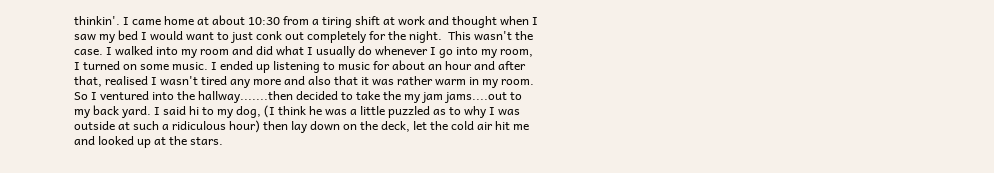thinkin'. I came home at about 10:30 from a tiring shift at work and thought when I saw my bed I would want to just conk out completely for the night.  This wasn't the case. I walked into my room and did what I usually do whenever I go into my room, I turned on some music. I ended up listening to music for about an hour and after that, realised I wasn't tired any more and also that it was rather warm in my room. So I ventured into the hallway.......then decided to take the my jam jams....out to my back yard. I said hi to my dog, (I think he was a little puzzled as to why I was outside at such a ridiculous hour) then lay down on the deck, let the cold air hit me and looked up at the stars.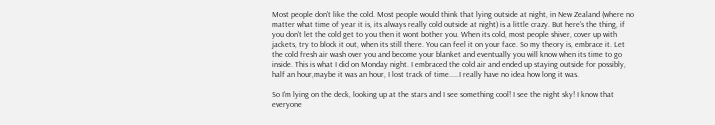Most people don't like the cold. Most people would think that lying outside at night, in New Zealand (where no matter what time of year it is, its always really cold outside at night) is a little crazy. But here's the thing, if you don't let the cold get to you then it wont bother you. When its cold, most people shiver, cover up with jackets, try to block it out, when its still there. You can feel it on your face. So my theory is, embrace it. Let the cold fresh air wash over you and become your blanket and eventually you will know when its time to go inside. This is what I did on Monday night. I embraced the cold air and ended up staying outside for possibly, half an hour,maybe it was an hour, I lost track of time.....I really have no idea how long it was.

So I'm lying on the deck, looking up at the stars and I see something cool! I see the night sky! I know that everyone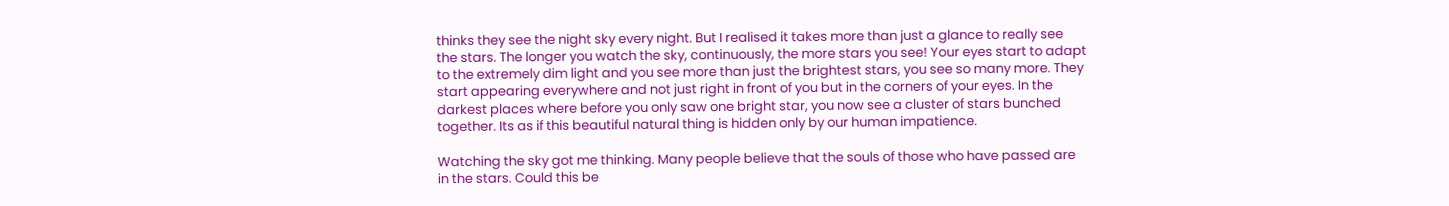thinks they see the night sky every night. But I realised it takes more than just a glance to really see the stars. The longer you watch the sky, continuously, the more stars you see! Your eyes start to adapt to the extremely dim light and you see more than just the brightest stars, you see so many more. They start appearing everywhere and not just right in front of you but in the corners of your eyes. In the darkest places where before you only saw one bright star, you now see a cluster of stars bunched together. Its as if this beautiful natural thing is hidden only by our human impatience.

Watching the sky got me thinking. Many people believe that the souls of those who have passed are in the stars. Could this be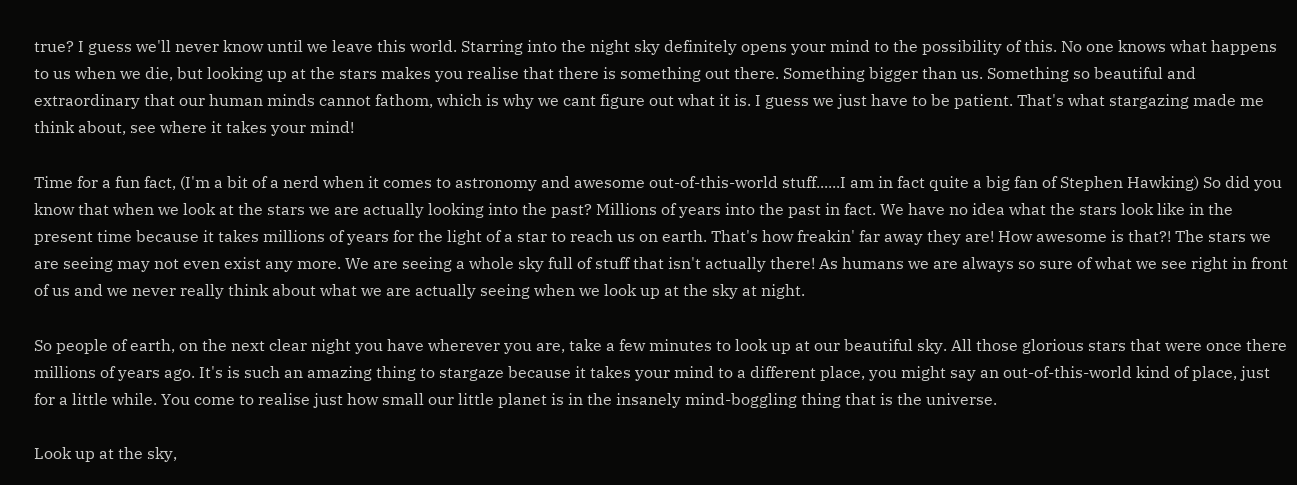true? I guess we'll never know until we leave this world. Starring into the night sky definitely opens your mind to the possibility of this. No one knows what happens to us when we die, but looking up at the stars makes you realise that there is something out there. Something bigger than us. Something so beautiful and extraordinary that our human minds cannot fathom, which is why we cant figure out what it is. I guess we just have to be patient. That's what stargazing made me think about, see where it takes your mind!

Time for a fun fact, (I'm a bit of a nerd when it comes to astronomy and awesome out-of-this-world stuff......I am in fact quite a big fan of Stephen Hawking) So did you know that when we look at the stars we are actually looking into the past? Millions of years into the past in fact. We have no idea what the stars look like in the present time because it takes millions of years for the light of a star to reach us on earth. That's how freakin' far away they are! How awesome is that?! The stars we are seeing may not even exist any more. We are seeing a whole sky full of stuff that isn't actually there! As humans we are always so sure of what we see right in front of us and we never really think about what we are actually seeing when we look up at the sky at night.

So people of earth, on the next clear night you have wherever you are, take a few minutes to look up at our beautiful sky. All those glorious stars that were once there millions of years ago. It's is such an amazing thing to stargaze because it takes your mind to a different place, you might say an out-of-this-world kind of place, just for a little while. You come to realise just how small our little planet is in the insanely mind-boggling thing that is the universe.

Look up at the sky,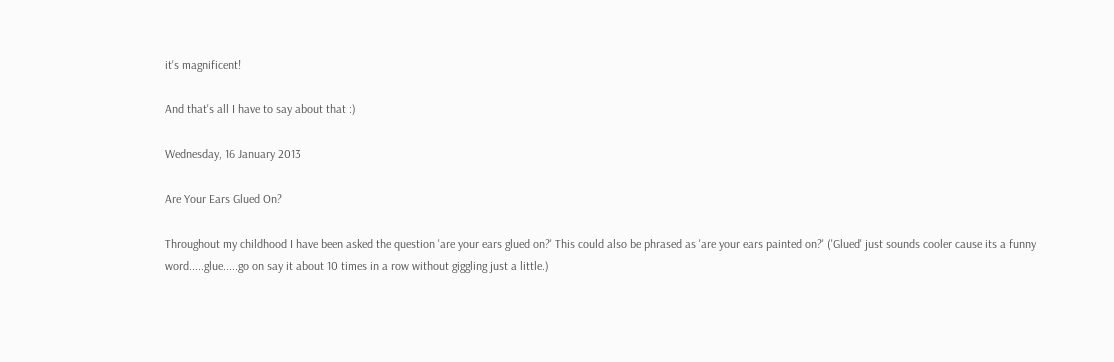it's magnificent!

And that's all I have to say about that :)

Wednesday, 16 January 2013

Are Your Ears Glued On?

Throughout my childhood I have been asked the question 'are your ears glued on?' This could also be phrased as 'are your ears painted on?' ('Glued' just sounds cooler cause its a funny word.....glue.....go on say it about 10 times in a row without giggling just a little.)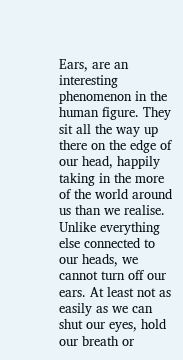Ears, are an interesting phenomenon in the human figure. They sit all the way up there on the edge of our head, happily taking in the more of the world around us than we realise. Unlike everything else connected to our heads, we cannot turn off our ears. At least not as easily as we can shut our eyes, hold our breath or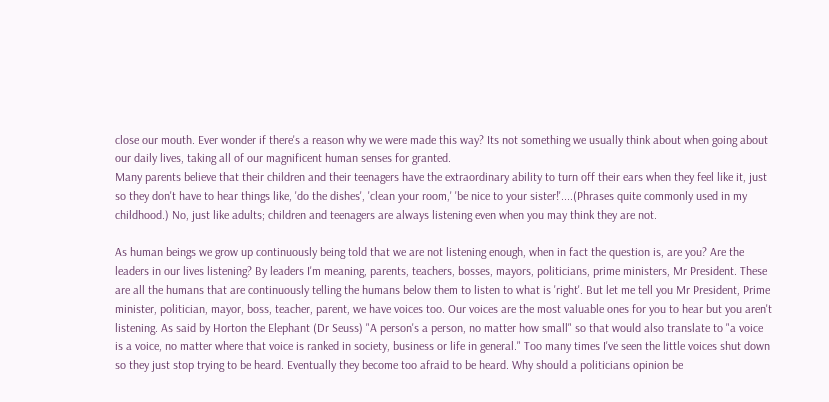close our mouth. Ever wonder if there's a reason why we were made this way? Its not something we usually think about when going about our daily lives, taking all of our magnificent human senses for granted.
Many parents believe that their children and their teenagers have the extraordinary ability to turn off their ears when they feel like it, just so they don't have to hear things like, 'do the dishes', 'clean your room,' 'be nice to your sister!'....(Phrases quite commonly used in my childhood.) No, just like adults; children and teenagers are always listening even when you may think they are not.

As human beings we grow up continuously being told that we are not listening enough, when in fact the question is, are you? Are the leaders in our lives listening? By leaders I'm meaning, parents, teachers, bosses, mayors, politicians, prime ministers, Mr President. These are all the humans that are continuously telling the humans below them to listen to what is 'right'. But let me tell you Mr President, Prime minister, politician, mayor, boss, teacher, parent, we have voices too. Our voices are the most valuable ones for you to hear but you aren't listening. As said by Horton the Elephant (Dr Seuss) "A person's a person, no matter how small" so that would also translate to "a voice is a voice, no matter where that voice is ranked in society, business or life in general." Too many times I've seen the little voices shut down so they just stop trying to be heard. Eventually they become too afraid to be heard. Why should a politicians opinion be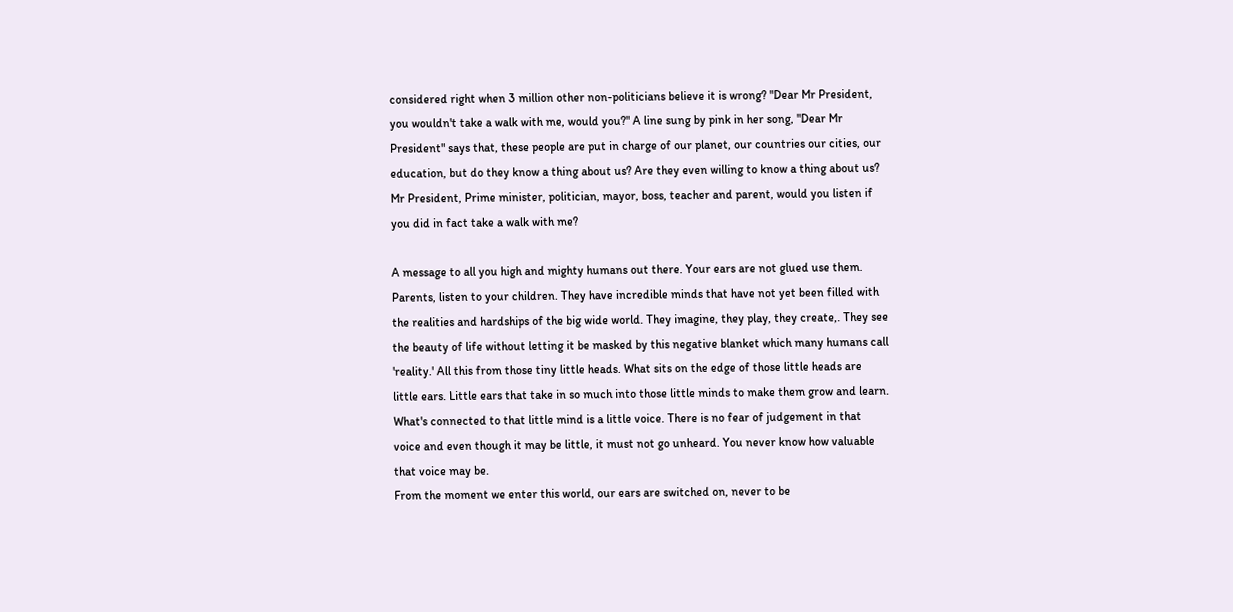considered right when 3 million other non-politicians believe it is wrong? "Dear Mr President, you wouldn't take a walk with me, would you?" A line sung by pink in her song, "Dear Mr President" says that, these people are put in charge of our planet, our countries our cities, our education, but do they know a thing about us? Are they even willing to know a thing about us? Mr President, Prime minister, politician, mayor, boss, teacher and parent, would you listen if you did in fact take a walk with me?

A message to all you high and mighty humans out there. Your ears are not glued use them. Parents, listen to your children. They have incredible minds that have not yet been filled with the realities and hardships of the big wide world. They imagine, they play, they create,. They see the beauty of life without letting it be masked by this negative blanket which many humans call 'reality.' All this from those tiny little heads. What sits on the edge of those little heads are little ears. Little ears that take in so much into those little minds to make them grow and learn. What's connected to that little mind is a little voice. There is no fear of judgement in that voice and even though it may be little, it must not go unheard. You never know how valuable that voice may be.
From the moment we enter this world, our ears are switched on, never to be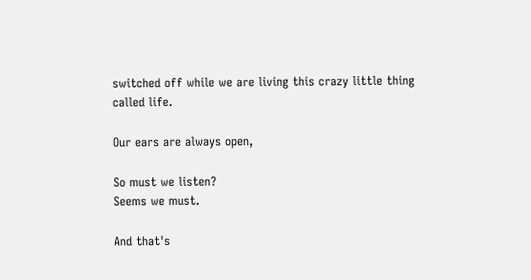switched off while we are living this crazy little thing called life.

Our ears are always open,

So must we listen?
Seems we must.

And that's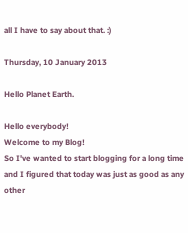all I have to say about that. :)

Thursday, 10 January 2013

Hello Planet Earth.

Hello everybody!
Welcome to my Blog!
So I've wanted to start blogging for a long time and I figured that today was just as good as any other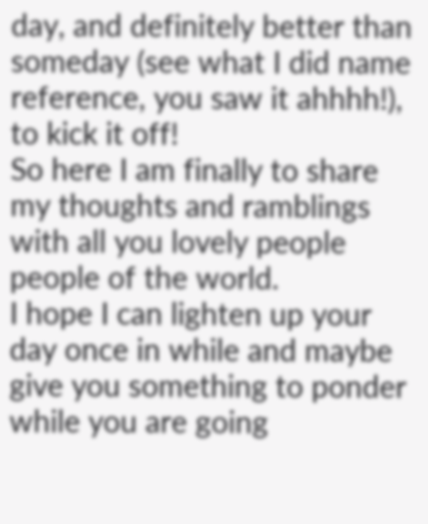day, and definitely better than someday (see what I did name reference, you saw it ahhhh!), to kick it off!
So here I am finally to share my thoughts and ramblings with all you lovely people people of the world.
I hope I can lighten up your day once in while and maybe give you something to ponder while you are going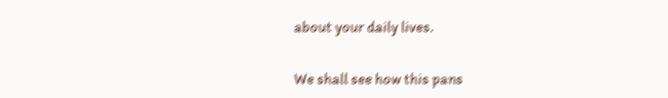about your daily lives.

We shall see how this pans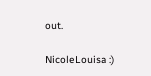out.

NicoleLouisa :)